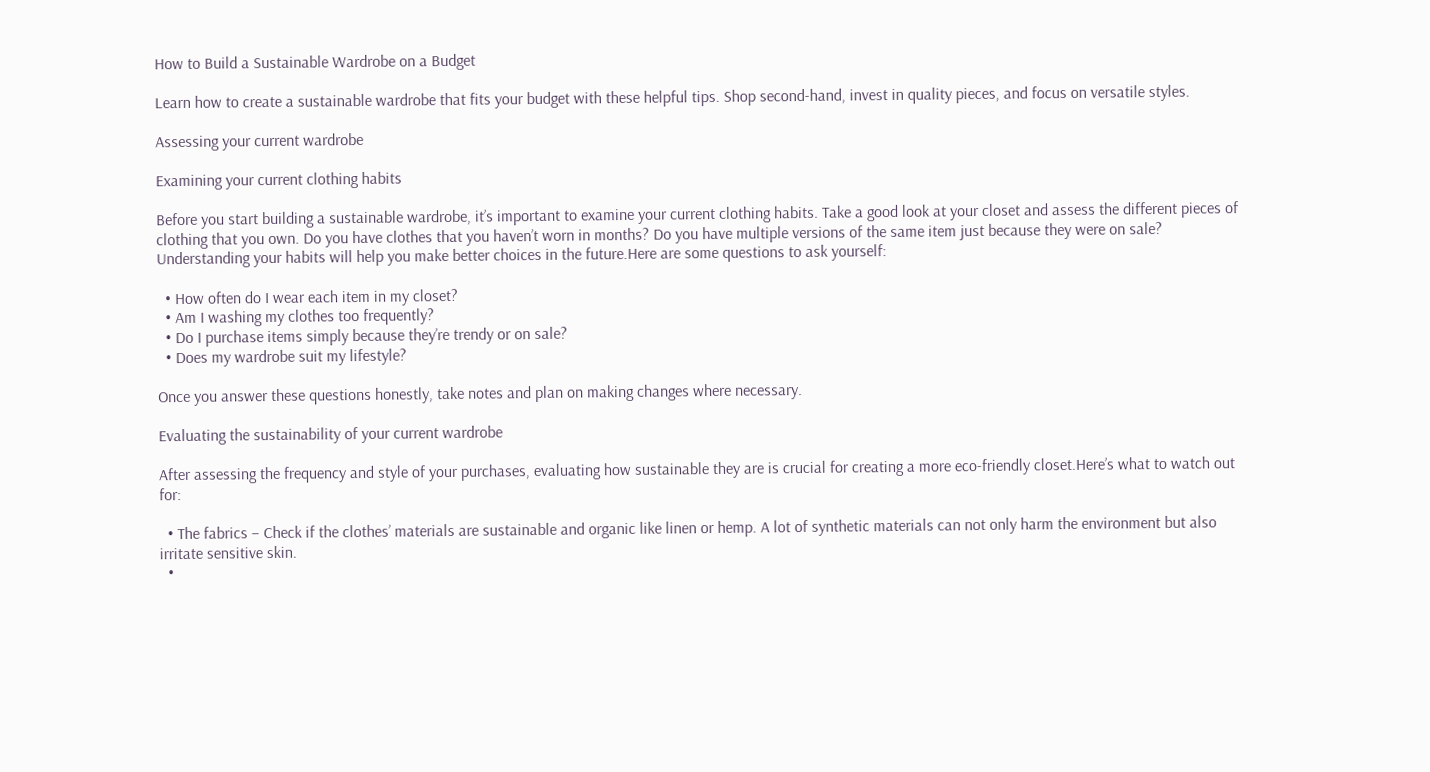How to Build a Sustainable Wardrobe on a Budget

Learn how to create a sustainable wardrobe that fits your budget with these helpful tips. Shop second-hand, invest in quality pieces, and focus on versatile styles.

Assessing your current wardrobe

Examining your current clothing habits

Before you start building a sustainable wardrobe, it’s important to examine your current clothing habits. Take a good look at your closet and assess the different pieces of clothing that you own. Do you have clothes that you haven’t worn in months? Do you have multiple versions of the same item just because they were on sale? Understanding your habits will help you make better choices in the future.Here are some questions to ask yourself:

  • How often do I wear each item in my closet?
  • Am I washing my clothes too frequently?
  • Do I purchase items simply because they’re trendy or on sale?
  • Does my wardrobe suit my lifestyle?

Once you answer these questions honestly, take notes and plan on making changes where necessary.

Evaluating the sustainability of your current wardrobe

After assessing the frequency and style of your purchases, evaluating how sustainable they are is crucial for creating a more eco-friendly closet.Here’s what to watch out for:

  • The fabrics – Check if the clothes’ materials are sustainable and organic like linen or hemp. A lot of synthetic materials can not only harm the environment but also irritate sensitive skin.
  •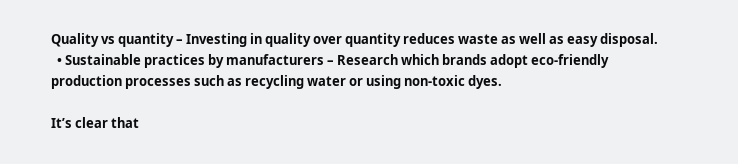Quality vs quantity – Investing in quality over quantity reduces waste as well as easy disposal.
  • Sustainable practices by manufacturers – Research which brands adopt eco-friendly production processes such as recycling water or using non-toxic dyes.

It’s clear that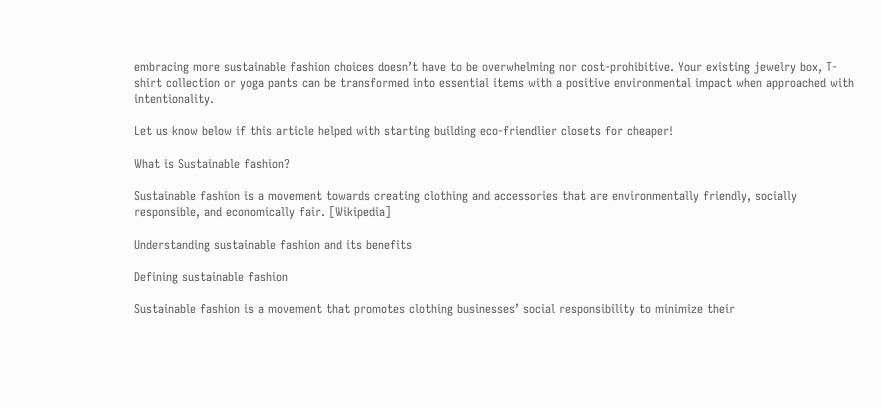embracing more sustainable fashion choices doesn’t have to be overwhelming nor cost-prohibitive. Your existing jewelry box, T-shirt collection or yoga pants can be transformed into essential items with a positive environmental impact when approached with intentionality.

Let us know below if this article helped with starting building eco-friendlier closets for cheaper!

What is Sustainable fashion?

Sustainable fashion is a movement towards creating clothing and accessories that are environmentally friendly, socially responsible, and economically fair. [Wikipedia]

Understanding sustainable fashion and its benefits

Defining sustainable fashion

Sustainable fashion is a movement that promotes clothing businesses’ social responsibility to minimize their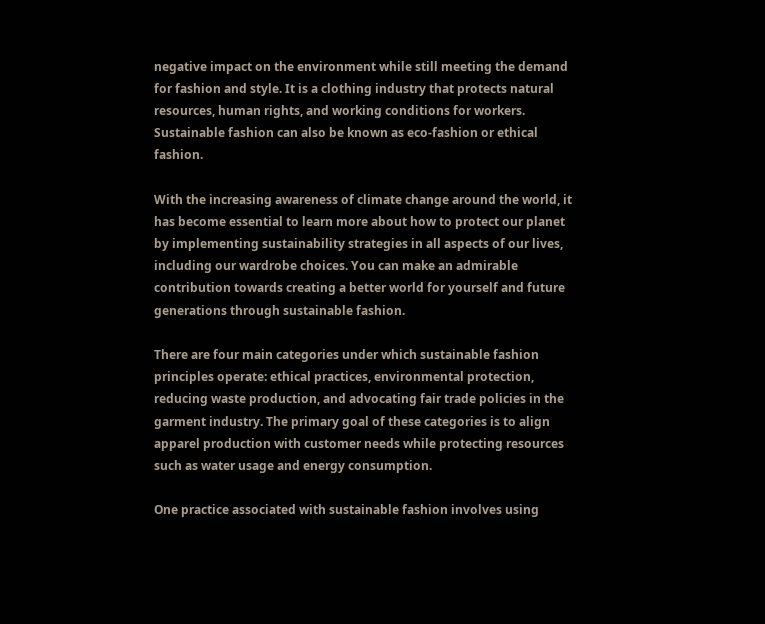negative impact on the environment while still meeting the demand for fashion and style. It is a clothing industry that protects natural resources, human rights, and working conditions for workers. Sustainable fashion can also be known as eco-fashion or ethical fashion.

With the increasing awareness of climate change around the world, it has become essential to learn more about how to protect our planet by implementing sustainability strategies in all aspects of our lives, including our wardrobe choices. You can make an admirable contribution towards creating a better world for yourself and future generations through sustainable fashion.

There are four main categories under which sustainable fashion principles operate: ethical practices, environmental protection, reducing waste production, and advocating fair trade policies in the garment industry. The primary goal of these categories is to align apparel production with customer needs while protecting resources such as water usage and energy consumption.

One practice associated with sustainable fashion involves using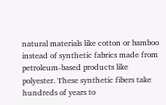natural materials like cotton or bamboo instead of synthetic fabrics made from petroleum-based products like polyester. These synthetic fibers take hundreds of years to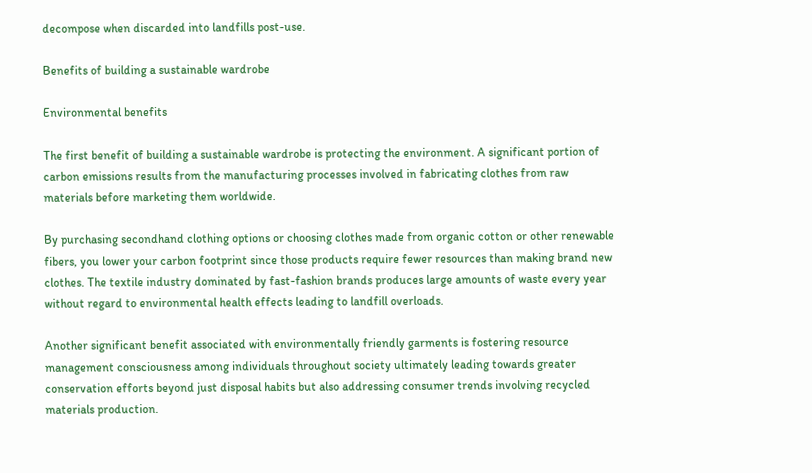decompose when discarded into landfills post-use.

Benefits of building a sustainable wardrobe

Environmental benefits

The first benefit of building a sustainable wardrobe is protecting the environment. A significant portion of carbon emissions results from the manufacturing processes involved in fabricating clothes from raw materials before marketing them worldwide.

By purchasing secondhand clothing options or choosing clothes made from organic cotton or other renewable fibers, you lower your carbon footprint since those products require fewer resources than making brand new clothes. The textile industry dominated by fast-fashion brands produces large amounts of waste every year without regard to environmental health effects leading to landfill overloads.

Another significant benefit associated with environmentally friendly garments is fostering resource management consciousness among individuals throughout society ultimately leading towards greater conservation efforts beyond just disposal habits but also addressing consumer trends involving recycled materials production.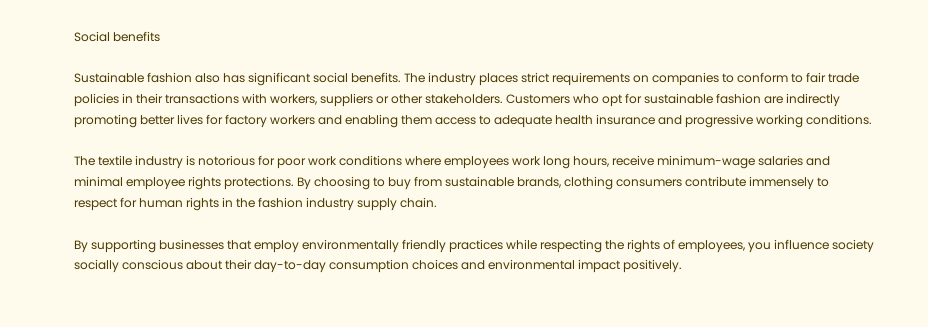Social benefits

Sustainable fashion also has significant social benefits. The industry places strict requirements on companies to conform to fair trade policies in their transactions with workers, suppliers or other stakeholders. Customers who opt for sustainable fashion are indirectly promoting better lives for factory workers and enabling them access to adequate health insurance and progressive working conditions.

The textile industry is notorious for poor work conditions where employees work long hours, receive minimum-wage salaries and minimal employee rights protections. By choosing to buy from sustainable brands, clothing consumers contribute immensely to respect for human rights in the fashion industry supply chain.

By supporting businesses that employ environmentally friendly practices while respecting the rights of employees, you influence society socially conscious about their day-to-day consumption choices and environmental impact positively.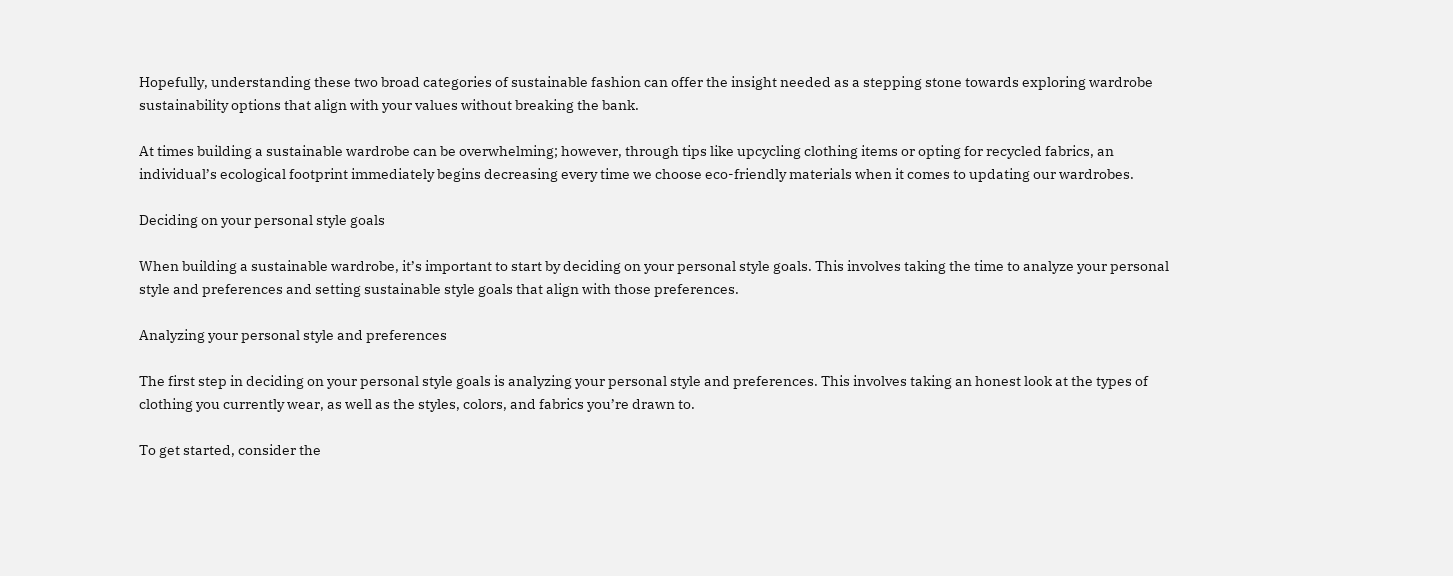Hopefully, understanding these two broad categories of sustainable fashion can offer the insight needed as a stepping stone towards exploring wardrobe sustainability options that align with your values without breaking the bank.

At times building a sustainable wardrobe can be overwhelming; however, through tips like upcycling clothing items or opting for recycled fabrics, an individual’s ecological footprint immediately begins decreasing every time we choose eco-friendly materials when it comes to updating our wardrobes.

Deciding on your personal style goals

When building a sustainable wardrobe, it’s important to start by deciding on your personal style goals. This involves taking the time to analyze your personal style and preferences and setting sustainable style goals that align with those preferences.

Analyzing your personal style and preferences

The first step in deciding on your personal style goals is analyzing your personal style and preferences. This involves taking an honest look at the types of clothing you currently wear, as well as the styles, colors, and fabrics you’re drawn to.

To get started, consider the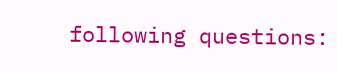following questions: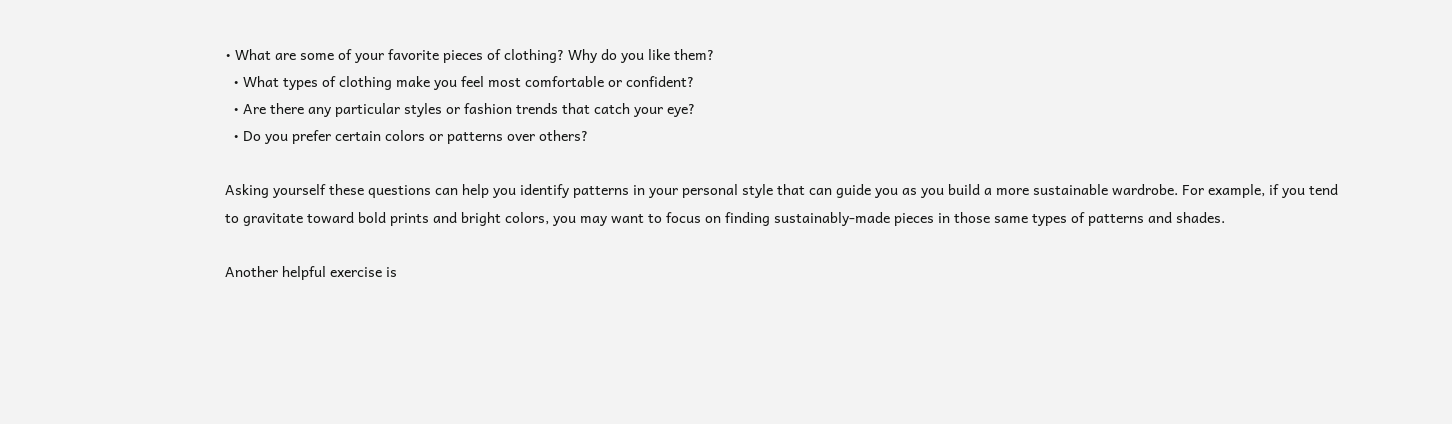• What are some of your favorite pieces of clothing? Why do you like them?
  • What types of clothing make you feel most comfortable or confident?
  • Are there any particular styles or fashion trends that catch your eye?
  • Do you prefer certain colors or patterns over others?

Asking yourself these questions can help you identify patterns in your personal style that can guide you as you build a more sustainable wardrobe. For example, if you tend to gravitate toward bold prints and bright colors, you may want to focus on finding sustainably-made pieces in those same types of patterns and shades.

Another helpful exercise is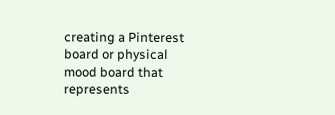creating a Pinterest board or physical mood board that represents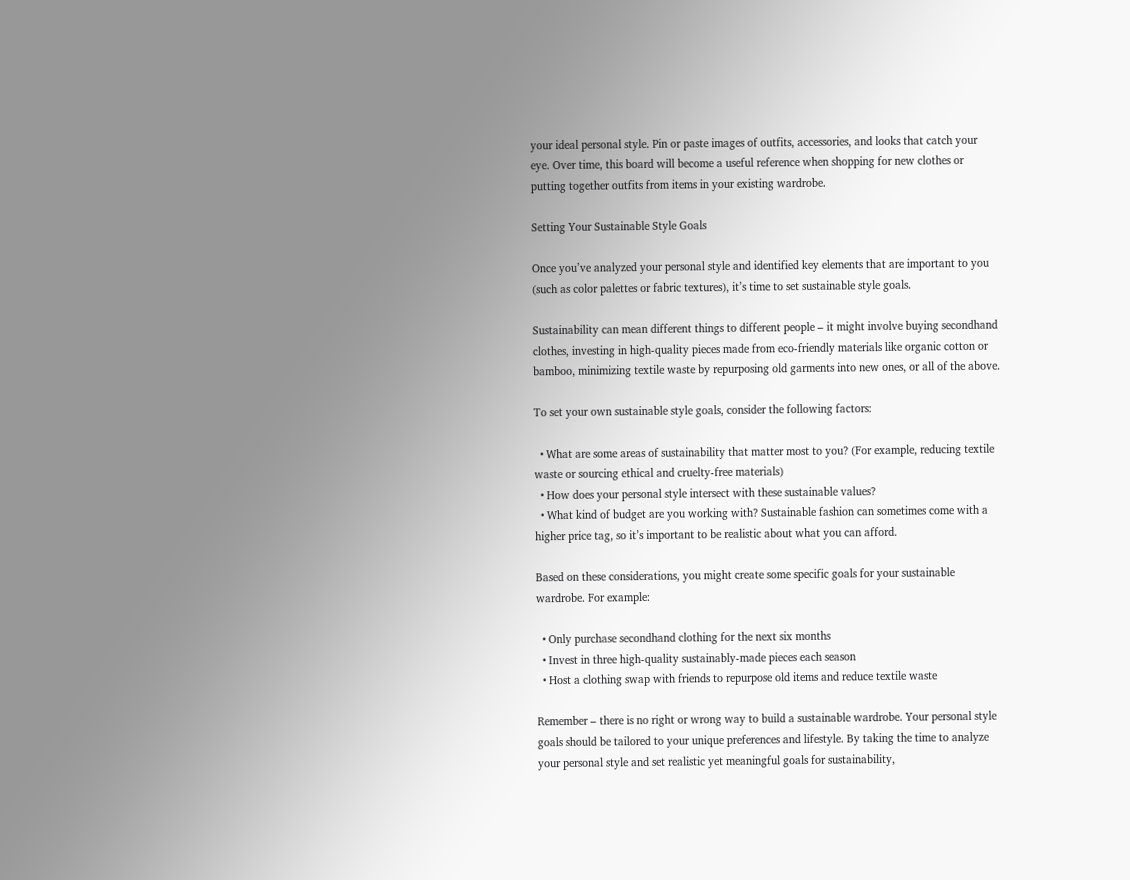your ideal personal style. Pin or paste images of outfits, accessories, and looks that catch your eye. Over time, this board will become a useful reference when shopping for new clothes or putting together outfits from items in your existing wardrobe.

Setting Your Sustainable Style Goals

Once you’ve analyzed your personal style and identified key elements that are important to you (such as color palettes or fabric textures), it’s time to set sustainable style goals.

Sustainability can mean different things to different people – it might involve buying secondhand clothes, investing in high-quality pieces made from eco-friendly materials like organic cotton or bamboo, minimizing textile waste by repurposing old garments into new ones, or all of the above.

To set your own sustainable style goals, consider the following factors:

  • What are some areas of sustainability that matter most to you? (For example, reducing textile waste or sourcing ethical and cruelty-free materials)
  • How does your personal style intersect with these sustainable values?
  • What kind of budget are you working with? Sustainable fashion can sometimes come with a higher price tag, so it’s important to be realistic about what you can afford.

Based on these considerations, you might create some specific goals for your sustainable wardrobe. For example:

  • Only purchase secondhand clothing for the next six months
  • Invest in three high-quality sustainably-made pieces each season
  • Host a clothing swap with friends to repurpose old items and reduce textile waste

Remember – there is no right or wrong way to build a sustainable wardrobe. Your personal style goals should be tailored to your unique preferences and lifestyle. By taking the time to analyze your personal style and set realistic yet meaningful goals for sustainability,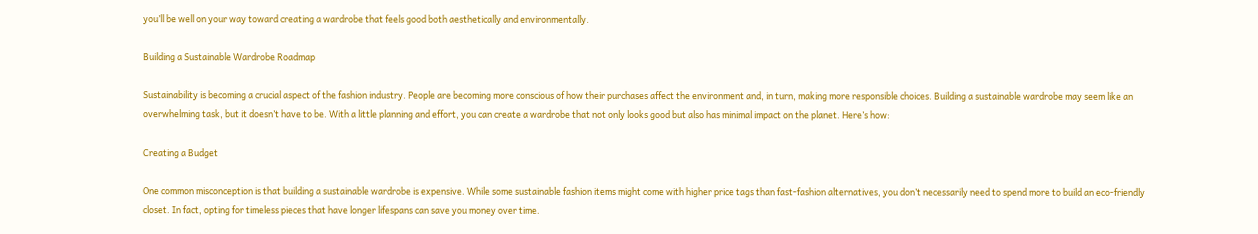you’ll be well on your way toward creating a wardrobe that feels good both aesthetically and environmentally.

Building a Sustainable Wardrobe Roadmap

Sustainability is becoming a crucial aspect of the fashion industry. People are becoming more conscious of how their purchases affect the environment and, in turn, making more responsible choices. Building a sustainable wardrobe may seem like an overwhelming task, but it doesn’t have to be. With a little planning and effort, you can create a wardrobe that not only looks good but also has minimal impact on the planet. Here’s how:

Creating a Budget

One common misconception is that building a sustainable wardrobe is expensive. While some sustainable fashion items might come with higher price tags than fast-fashion alternatives, you don’t necessarily need to spend more to build an eco-friendly closet. In fact, opting for timeless pieces that have longer lifespans can save you money over time.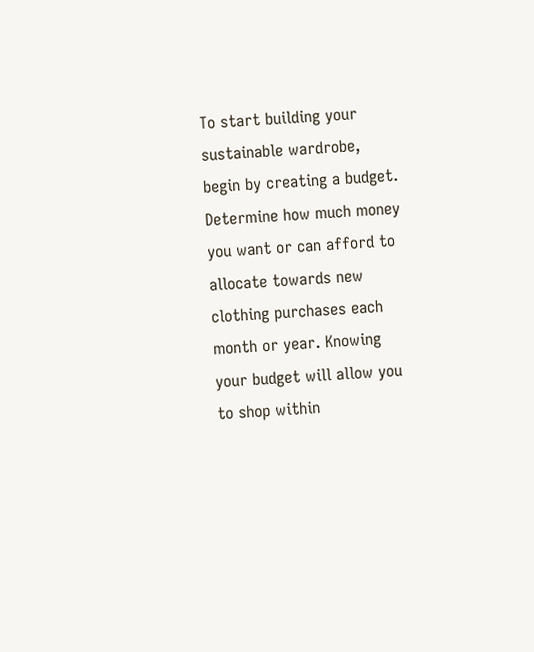To start building your sustainable wardrobe, begin by creating a budget. Determine how much money you want or can afford to allocate towards new clothing purchases each month or year. Knowing your budget will allow you to shop within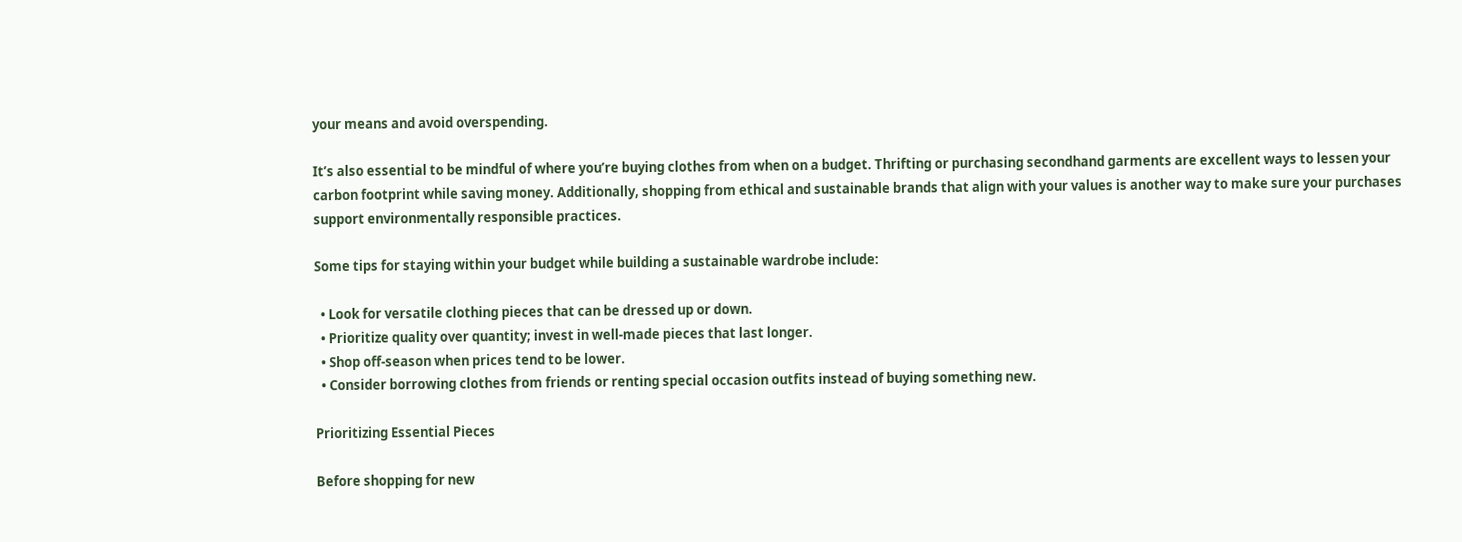your means and avoid overspending.

It’s also essential to be mindful of where you’re buying clothes from when on a budget. Thrifting or purchasing secondhand garments are excellent ways to lessen your carbon footprint while saving money. Additionally, shopping from ethical and sustainable brands that align with your values is another way to make sure your purchases support environmentally responsible practices.

Some tips for staying within your budget while building a sustainable wardrobe include:

  • Look for versatile clothing pieces that can be dressed up or down.
  • Prioritize quality over quantity; invest in well-made pieces that last longer.
  • Shop off-season when prices tend to be lower.
  • Consider borrowing clothes from friends or renting special occasion outfits instead of buying something new.

Prioritizing Essential Pieces

Before shopping for new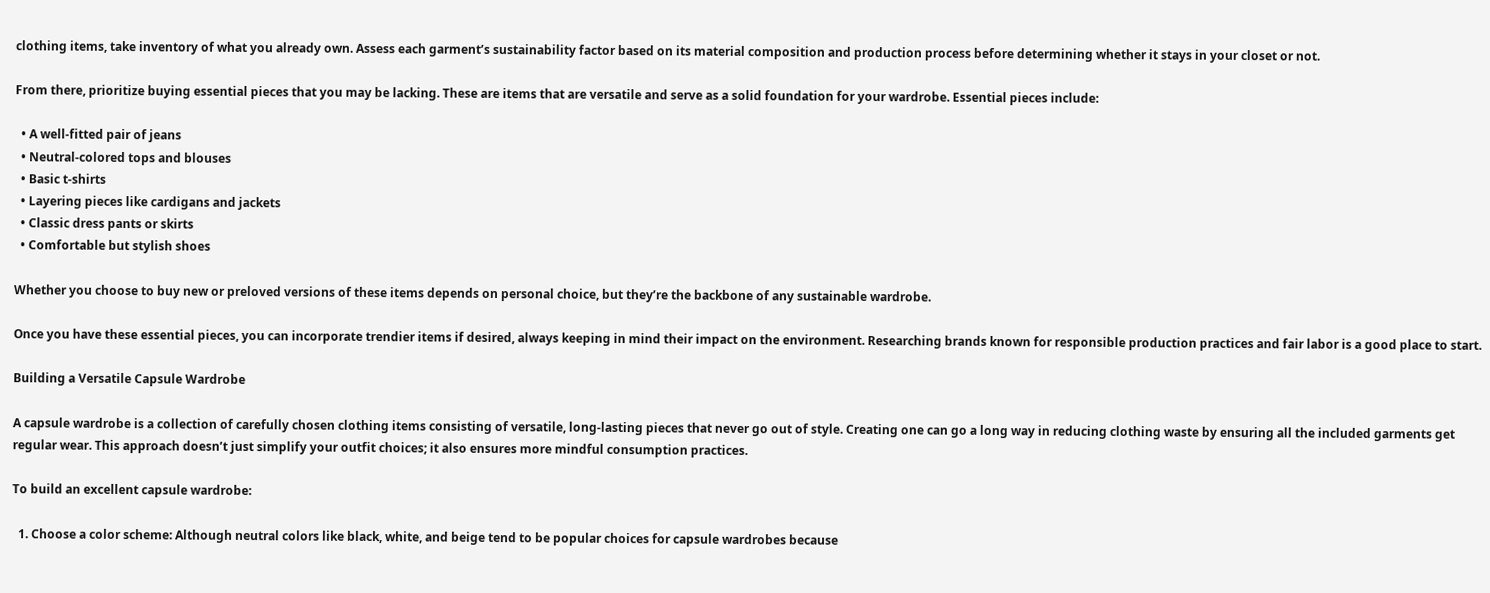clothing items, take inventory of what you already own. Assess each garment’s sustainability factor based on its material composition and production process before determining whether it stays in your closet or not.

From there, prioritize buying essential pieces that you may be lacking. These are items that are versatile and serve as a solid foundation for your wardrobe. Essential pieces include:

  • A well-fitted pair of jeans
  • Neutral-colored tops and blouses
  • Basic t-shirts
  • Layering pieces like cardigans and jackets
  • Classic dress pants or skirts
  • Comfortable but stylish shoes

Whether you choose to buy new or preloved versions of these items depends on personal choice, but they’re the backbone of any sustainable wardrobe.

Once you have these essential pieces, you can incorporate trendier items if desired, always keeping in mind their impact on the environment. Researching brands known for responsible production practices and fair labor is a good place to start.

Building a Versatile Capsule Wardrobe

A capsule wardrobe is a collection of carefully chosen clothing items consisting of versatile, long-lasting pieces that never go out of style. Creating one can go a long way in reducing clothing waste by ensuring all the included garments get regular wear. This approach doesn’t just simplify your outfit choices; it also ensures more mindful consumption practices.

To build an excellent capsule wardrobe:

  1. Choose a color scheme: Although neutral colors like black, white, and beige tend to be popular choices for capsule wardrobes because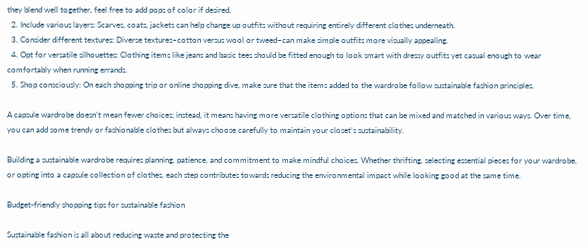they blend well together, feel free to add pops of color if desired.
  2. Include various layers: Scarves, coats, jackets can help change up outfits without requiring entirely different clothes underneath.
  3. Consider different textures: Diverse textures–cotton versus wool or tweed–can make simple outfits more visually appealing.
  4. Opt for versatile silhouettes: Clothing items like jeans and basic tees should be fitted enough to look smart with dressy outfits yet casual enough to wear comfortably when running errands.
  5. Shop consciously: On each shopping trip or online shopping dive, make sure that the items added to the wardrobe follow sustainable fashion principles.

A capsule wardrobe doesn’t mean fewer choices; instead, it means having more versatile clothing options that can be mixed and matched in various ways. Over time, you can add some trendy or fashionable clothes but always choose carefully to maintain your closet’s sustainability.

Building a sustainable wardrobe requires planning, patience, and commitment to make mindful choices. Whether thrifting, selecting essential pieces for your wardrobe, or opting into a capsule collection of clothes, each step contributes towards reducing the environmental impact while looking good at the same time.

Budget-friendly shopping tips for sustainable fashion

Sustainable fashion is all about reducing waste and protecting the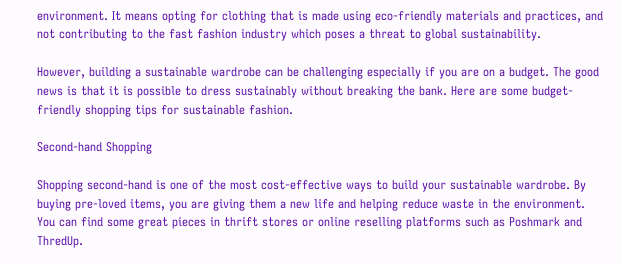environment. It means opting for clothing that is made using eco-friendly materials and practices, and not contributing to the fast fashion industry which poses a threat to global sustainability.

However, building a sustainable wardrobe can be challenging especially if you are on a budget. The good news is that it is possible to dress sustainably without breaking the bank. Here are some budget-friendly shopping tips for sustainable fashion.

Second-hand Shopping

Shopping second-hand is one of the most cost-effective ways to build your sustainable wardrobe. By buying pre-loved items, you are giving them a new life and helping reduce waste in the environment. You can find some great pieces in thrift stores or online reselling platforms such as Poshmark and ThredUp.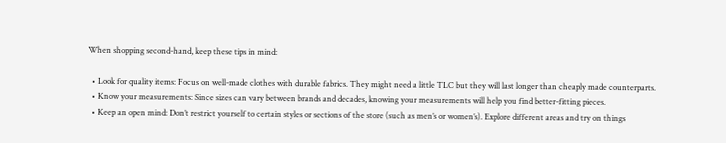When shopping second-hand, keep these tips in mind:

  • Look for quality items: Focus on well-made clothes with durable fabrics. They might need a little TLC but they will last longer than cheaply made counterparts.
  • Know your measurements: Since sizes can vary between brands and decades, knowing your measurements will help you find better-fitting pieces.
  • Keep an open mind: Don’t restrict yourself to certain styles or sections of the store (such as men’s or women’s). Explore different areas and try on things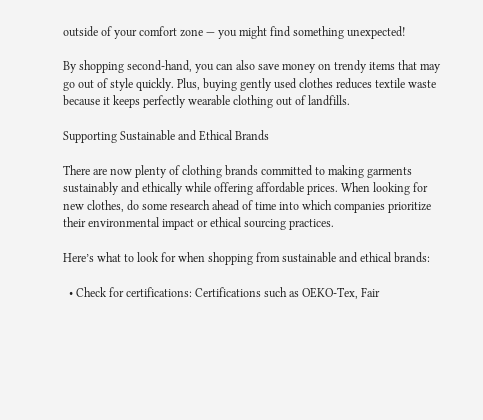outside of your comfort zone — you might find something unexpected!

By shopping second-hand, you can also save money on trendy items that may go out of style quickly. Plus, buying gently used clothes reduces textile waste because it keeps perfectly wearable clothing out of landfills.

Supporting Sustainable and Ethical Brands

There are now plenty of clothing brands committed to making garments sustainably and ethically while offering affordable prices. When looking for new clothes, do some research ahead of time into which companies prioritize their environmental impact or ethical sourcing practices.

Here’s what to look for when shopping from sustainable and ethical brands:

  • Check for certifications: Certifications such as OEKO-Tex, Fair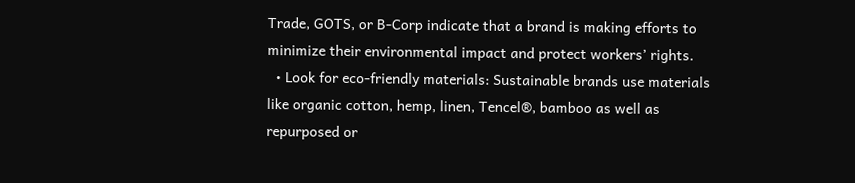Trade, GOTS, or B-Corp indicate that a brand is making efforts to minimize their environmental impact and protect workers’ rights.
  • Look for eco-friendly materials: Sustainable brands use materials like organic cotton, hemp, linen, Tencel®, bamboo as well as repurposed or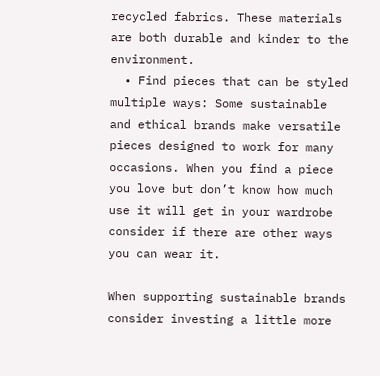recycled fabrics. These materials are both durable and kinder to the environment.
  • Find pieces that can be styled multiple ways: Some sustainable and ethical brands make versatile pieces designed to work for many occasions. When you find a piece you love but don’t know how much use it will get in your wardrobe consider if there are other ways you can wear it.

When supporting sustainable brands consider investing a little more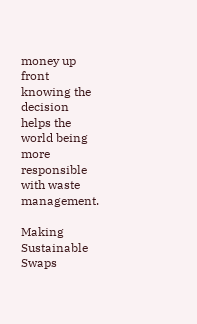money up front knowing the decision helps the world being more responsible with waste management.

Making Sustainable Swaps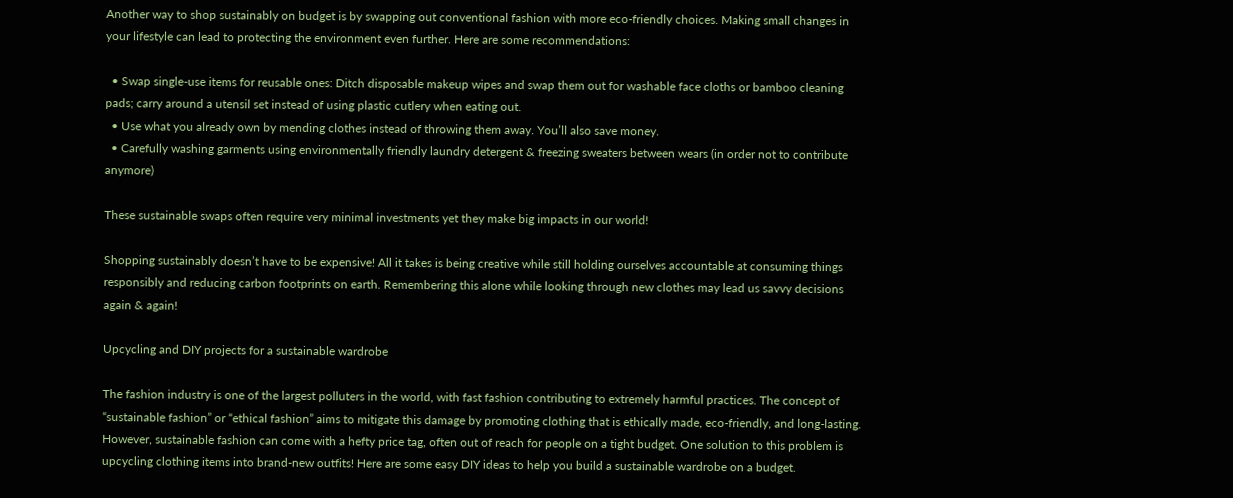Another way to shop sustainably on budget is by swapping out conventional fashion with more eco-friendly choices. Making small changes in your lifestyle can lead to protecting the environment even further. Here are some recommendations:

  • Swap single-use items for reusable ones: Ditch disposable makeup wipes and swap them out for washable face cloths or bamboo cleaning pads; carry around a utensil set instead of using plastic cutlery when eating out.
  • Use what you already own by mending clothes instead of throwing them away. You’ll also save money.
  • Carefully washing garments using environmentally friendly laundry detergent & freezing sweaters between wears (in order not to contribute anymore)

These sustainable swaps often require very minimal investments yet they make big impacts in our world!

Shopping sustainably doesn’t have to be expensive! All it takes is being creative while still holding ourselves accountable at consuming things responsibly and reducing carbon footprints on earth. Remembering this alone while looking through new clothes may lead us savvy decisions again & again!

Upcycling and DIY projects for a sustainable wardrobe

The fashion industry is one of the largest polluters in the world, with fast fashion contributing to extremely harmful practices. The concept of “sustainable fashion” or “ethical fashion” aims to mitigate this damage by promoting clothing that is ethically made, eco-friendly, and long-lasting. However, sustainable fashion can come with a hefty price tag, often out of reach for people on a tight budget. One solution to this problem is upcycling clothing items into brand-new outfits! Here are some easy DIY ideas to help you build a sustainable wardrobe on a budget.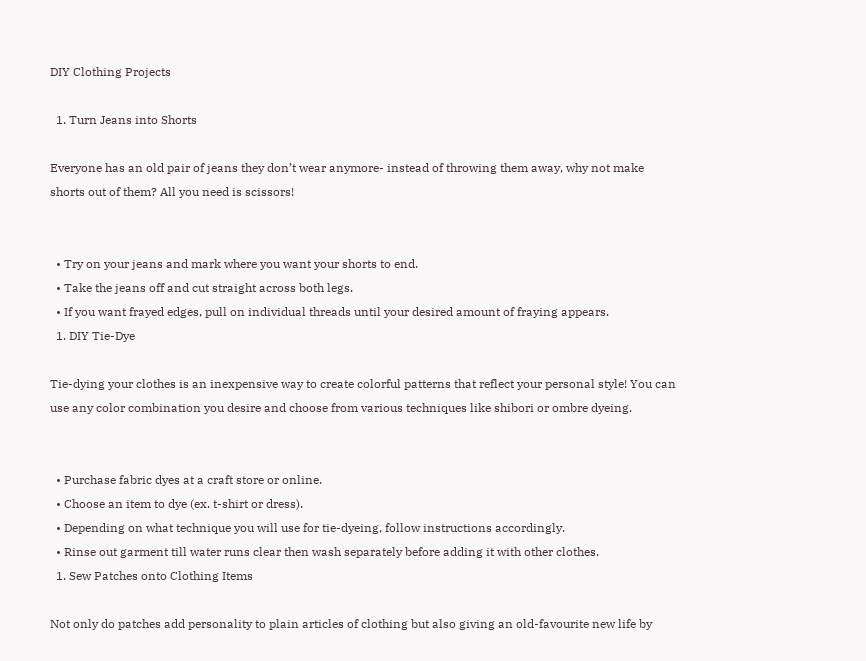DIY Clothing Projects

  1. Turn Jeans into Shorts

Everyone has an old pair of jeans they don’t wear anymore- instead of throwing them away, why not make shorts out of them? All you need is scissors!


  • Try on your jeans and mark where you want your shorts to end.
  • Take the jeans off and cut straight across both legs.
  • If you want frayed edges, pull on individual threads until your desired amount of fraying appears.
  1. DIY Tie-Dye

Tie-dying your clothes is an inexpensive way to create colorful patterns that reflect your personal style! You can use any color combination you desire and choose from various techniques like shibori or ombre dyeing.


  • Purchase fabric dyes at a craft store or online.
  • Choose an item to dye (ex. t-shirt or dress).
  • Depending on what technique you will use for tie-dyeing, follow instructions accordingly.
  • Rinse out garment till water runs clear then wash separately before adding it with other clothes.
  1. Sew Patches onto Clothing Items

Not only do patches add personality to plain articles of clothing but also giving an old-favourite new life by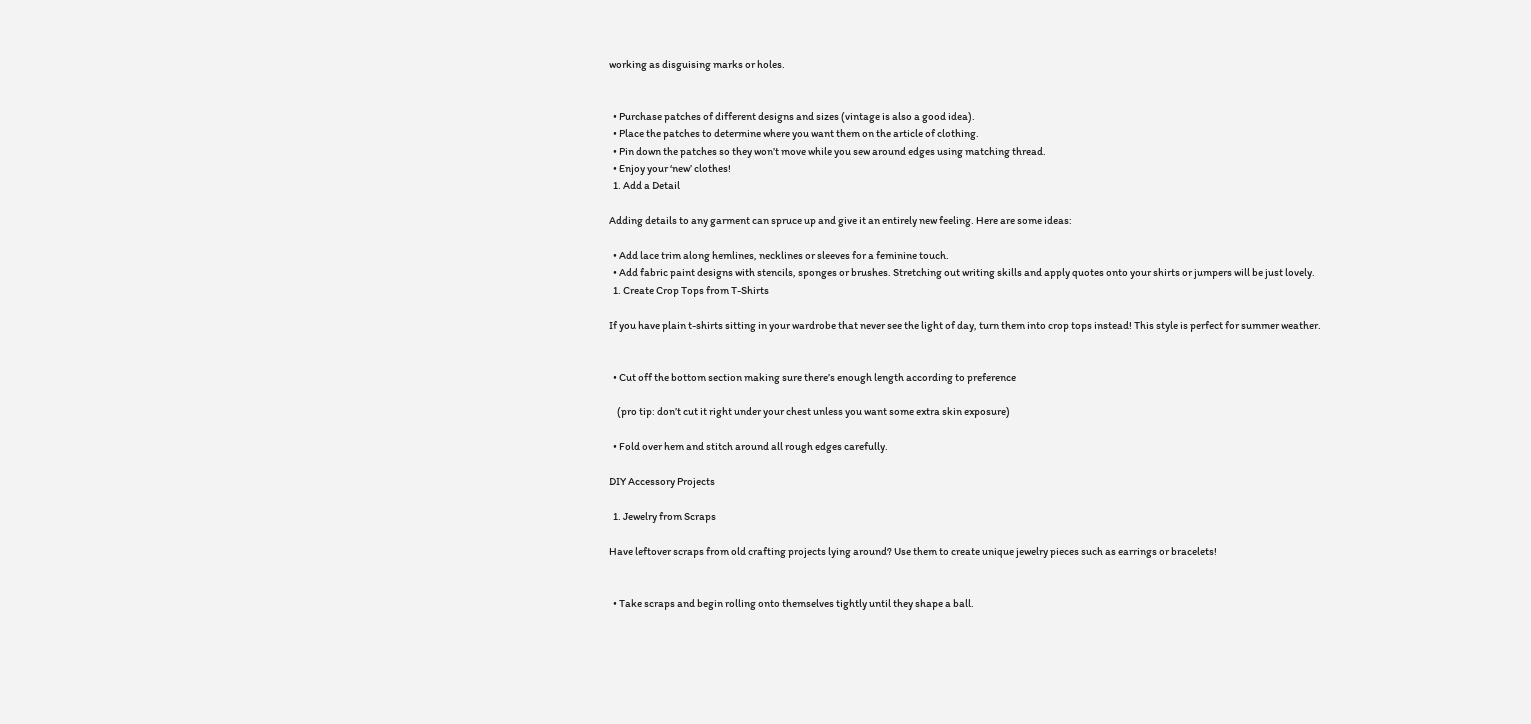working as disguising marks or holes.


  • Purchase patches of different designs and sizes (vintage is also a good idea).
  • Place the patches to determine where you want them on the article of clothing.
  • Pin down the patches so they won’t move while you sew around edges using matching thread.
  • Enjoy your ‘new’ clothes!
  1. Add a Detail

Adding details to any garment can spruce up and give it an entirely new feeling. Here are some ideas:

  • Add lace trim along hemlines, necklines or sleeves for a feminine touch.
  • Add fabric paint designs with stencils, sponges or brushes. Stretching out writing skills and apply quotes onto your shirts or jumpers will be just lovely.
  1. Create Crop Tops from T-Shirts

If you have plain t-shirts sitting in your wardrobe that never see the light of day, turn them into crop tops instead! This style is perfect for summer weather.


  • Cut off the bottom section making sure there’s enough length according to preference

    (pro tip: don’t cut it right under your chest unless you want some extra skin exposure)

  • Fold over hem and stitch around all rough edges carefully.

DIY Accessory Projects

  1. Jewelry from Scraps

Have leftover scraps from old crafting projects lying around? Use them to create unique jewelry pieces such as earrings or bracelets!


  • Take scraps and begin rolling onto themselves tightly until they shape a ball.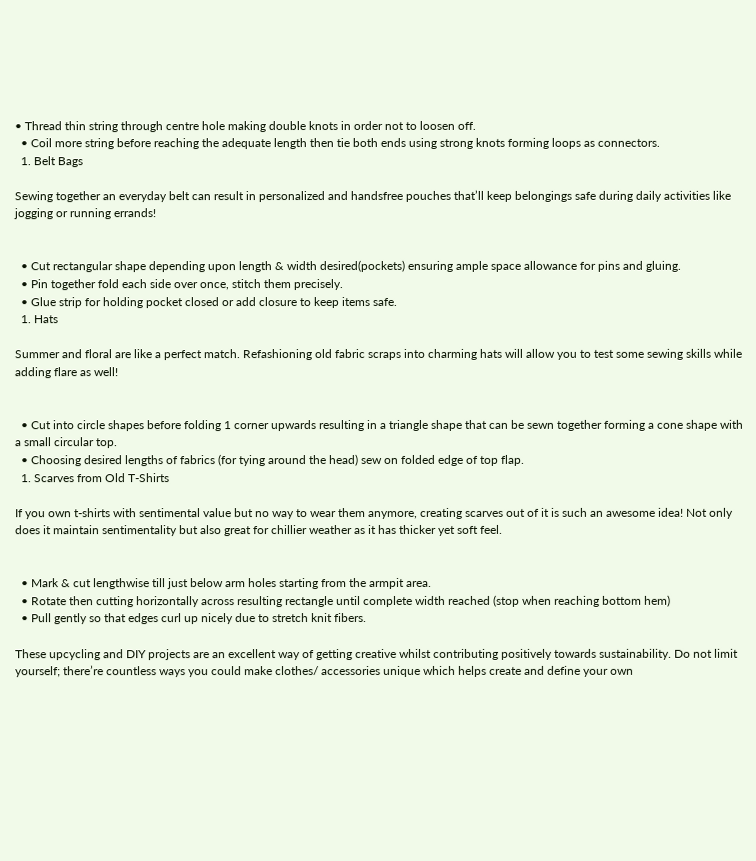• Thread thin string through centre hole making double knots in order not to loosen off.
  • Coil more string before reaching the adequate length then tie both ends using strong knots forming loops as connectors.
  1. Belt Bags

Sewing together an everyday belt can result in personalized and handsfree pouches that’ll keep belongings safe during daily activities like jogging or running errands!


  • Cut rectangular shape depending upon length & width desired(pockets) ensuring ample space allowance for pins and gluing.
  • Pin together fold each side over once, stitch them precisely.
  • Glue strip for holding pocket closed or add closure to keep items safe.
  1. Hats

Summer and floral are like a perfect match. Refashioning old fabric scraps into charming hats will allow you to test some sewing skills while adding flare as well!


  • Cut into circle shapes before folding 1 corner upwards resulting in a triangle shape that can be sewn together forming a cone shape with a small circular top.
  • Choosing desired lengths of fabrics (for tying around the head) sew on folded edge of top flap.
  1. Scarves from Old T-Shirts

If you own t-shirts with sentimental value but no way to wear them anymore, creating scarves out of it is such an awesome idea! Not only does it maintain sentimentality but also great for chillier weather as it has thicker yet soft feel.


  • Mark & cut lengthwise till just below arm holes starting from the armpit area.
  • Rotate then cutting horizontally across resulting rectangle until complete width reached (stop when reaching bottom hem)
  • Pull gently so that edges curl up nicely due to stretch knit fibers.

These upcycling and DIY projects are an excellent way of getting creative whilst contributing positively towards sustainability. Do not limit yourself; there’re countless ways you could make clothes/ accessories unique which helps create and define your own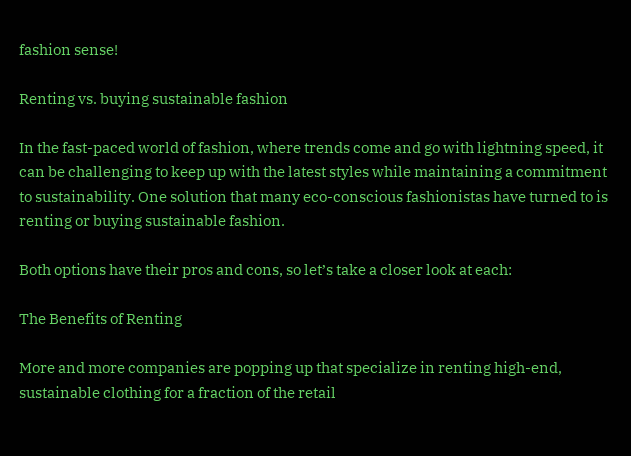fashion sense!

Renting vs. buying sustainable fashion

In the fast-paced world of fashion, where trends come and go with lightning speed, it can be challenging to keep up with the latest styles while maintaining a commitment to sustainability. One solution that many eco-conscious fashionistas have turned to is renting or buying sustainable fashion.

Both options have their pros and cons, so let’s take a closer look at each:

The Benefits of Renting

More and more companies are popping up that specialize in renting high-end, sustainable clothing for a fraction of the retail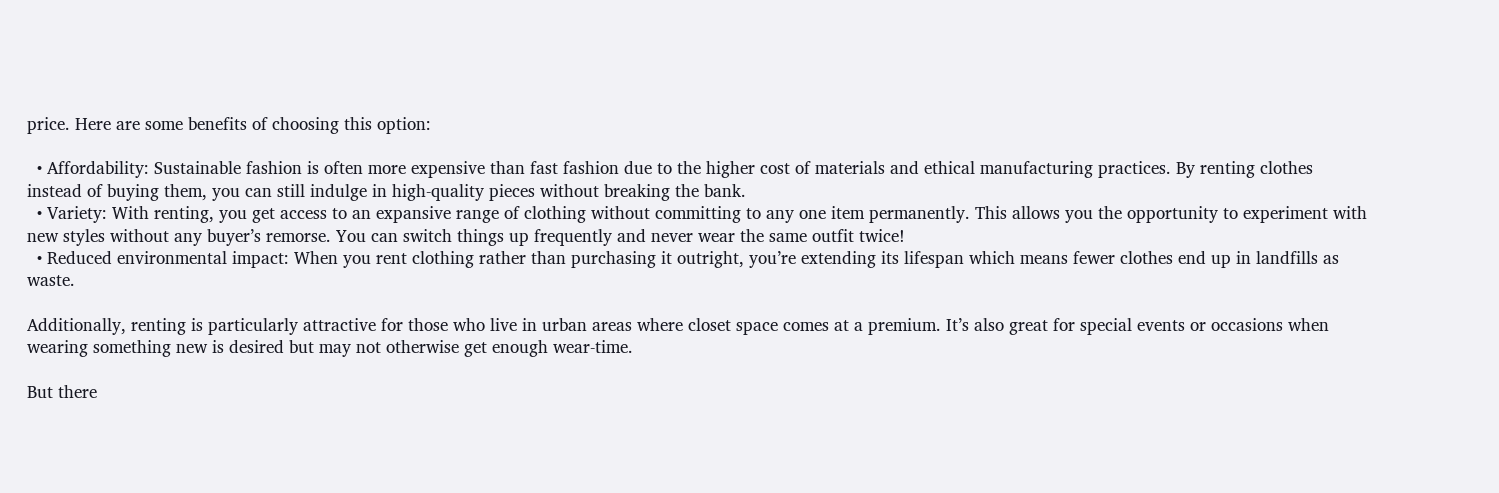price. Here are some benefits of choosing this option:

  • Affordability: Sustainable fashion is often more expensive than fast fashion due to the higher cost of materials and ethical manufacturing practices. By renting clothes instead of buying them, you can still indulge in high-quality pieces without breaking the bank.
  • Variety: With renting, you get access to an expansive range of clothing without committing to any one item permanently. This allows you the opportunity to experiment with new styles without any buyer’s remorse. You can switch things up frequently and never wear the same outfit twice!
  • Reduced environmental impact: When you rent clothing rather than purchasing it outright, you’re extending its lifespan which means fewer clothes end up in landfills as waste.

Additionally, renting is particularly attractive for those who live in urban areas where closet space comes at a premium. It’s also great for special events or occasions when wearing something new is desired but may not otherwise get enough wear-time.

But there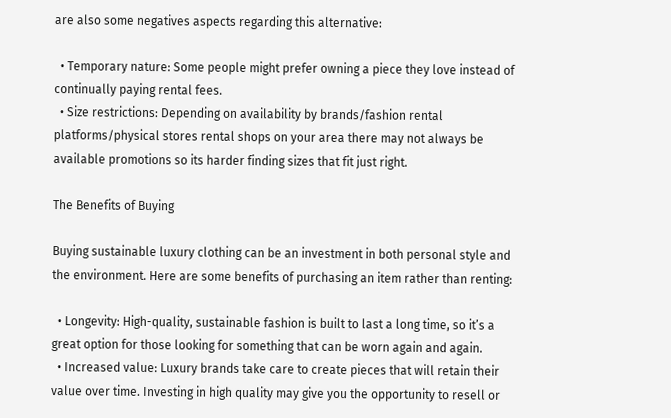are also some negatives aspects regarding this alternative:

  • Temporary nature: Some people might prefer owning a piece they love instead of continually paying rental fees.
  • Size restrictions: Depending on availability by brands/fashion rental platforms/physical stores rental shops on your area there may not always be available promotions so its harder finding sizes that fit just right.

The Benefits of Buying

Buying sustainable luxury clothing can be an investment in both personal style and the environment. Here are some benefits of purchasing an item rather than renting:

  • Longevity: High-quality, sustainable fashion is built to last a long time, so it’s a great option for those looking for something that can be worn again and again.
  • Increased value: Luxury brands take care to create pieces that will retain their value over time. Investing in high quality may give you the opportunity to resell or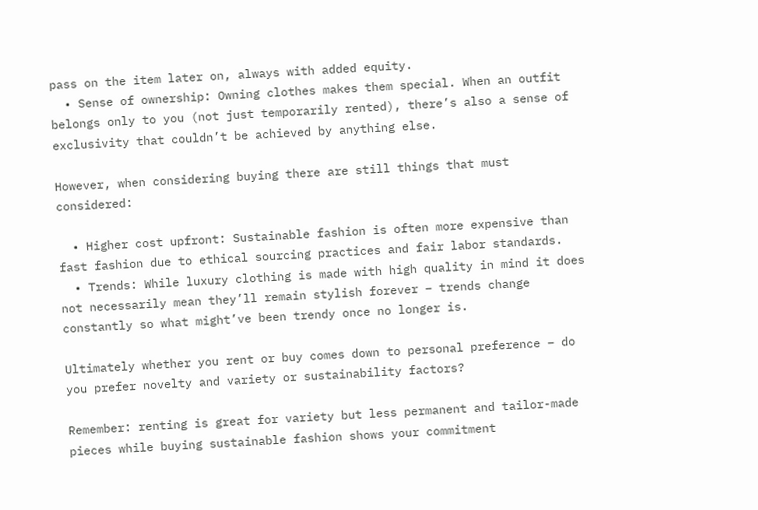pass on the item later on, always with added equity.
  • Sense of ownership: Owning clothes makes them special. When an outfit belongs only to you (not just temporarily rented), there’s also a sense of exclusivity that couldn’t be achieved by anything else.

However, when considering buying there are still things that must considered:

  • Higher cost upfront: Sustainable fashion is often more expensive than fast fashion due to ethical sourcing practices and fair labor standards.
  • Trends: While luxury clothing is made with high quality in mind it does not necessarily mean they’ll remain stylish forever – trends change constantly so what might’ve been trendy once no longer is.

Ultimately whether you rent or buy comes down to personal preference – do you prefer novelty and variety or sustainability factors?

Remember: renting is great for variety but less permanent and tailor-made pieces while buying sustainable fashion shows your commitment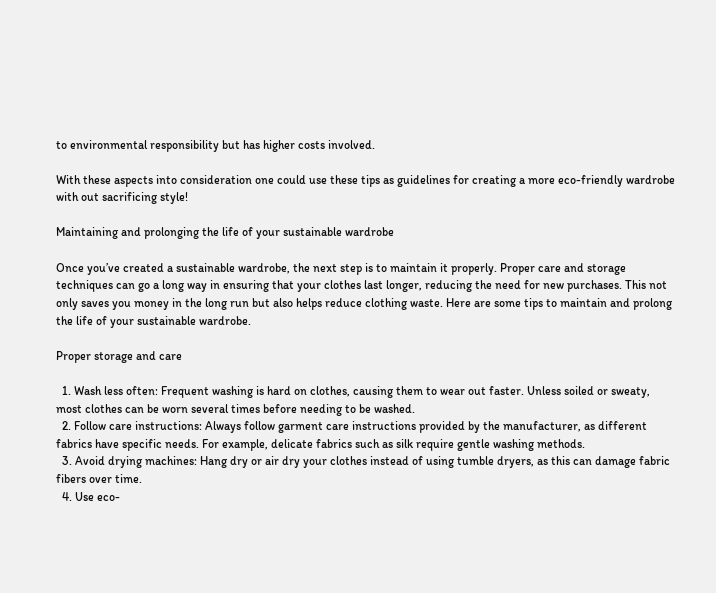to environmental responsibility but has higher costs involved.

With these aspects into consideration one could use these tips as guidelines for creating a more eco-friendly wardrobe with out sacrificing style!

Maintaining and prolonging the life of your sustainable wardrobe

Once you’ve created a sustainable wardrobe, the next step is to maintain it properly. Proper care and storage techniques can go a long way in ensuring that your clothes last longer, reducing the need for new purchases. This not only saves you money in the long run but also helps reduce clothing waste. Here are some tips to maintain and prolong the life of your sustainable wardrobe.

Proper storage and care

  1. Wash less often: Frequent washing is hard on clothes, causing them to wear out faster. Unless soiled or sweaty, most clothes can be worn several times before needing to be washed.
  2. Follow care instructions: Always follow garment care instructions provided by the manufacturer, as different fabrics have specific needs. For example, delicate fabrics such as silk require gentle washing methods.
  3. Avoid drying machines: Hang dry or air dry your clothes instead of using tumble dryers, as this can damage fabric fibers over time.
  4. Use eco-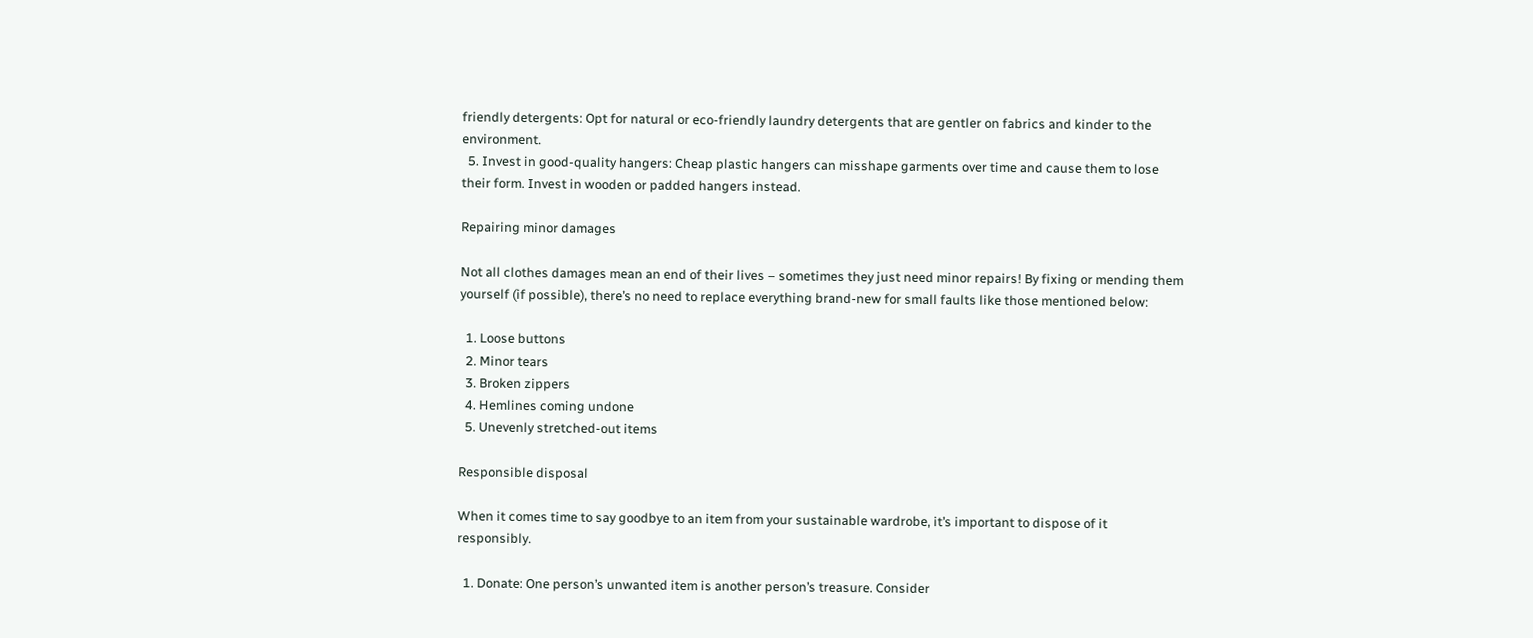friendly detergents: Opt for natural or eco-friendly laundry detergents that are gentler on fabrics and kinder to the environment.
  5. Invest in good-quality hangers: Cheap plastic hangers can misshape garments over time and cause them to lose their form. Invest in wooden or padded hangers instead.

Repairing minor damages

Not all clothes damages mean an end of their lives – sometimes they just need minor repairs! By fixing or mending them yourself (if possible), there’s no need to replace everything brand-new for small faults like those mentioned below:

  1. Loose buttons
  2. Minor tears
  3. Broken zippers
  4. Hemlines coming undone
  5. Unevenly stretched-out items

Responsible disposal

When it comes time to say goodbye to an item from your sustainable wardrobe, it’s important to dispose of it responsibly.

  1. Donate: One person’s unwanted item is another person’s treasure. Consider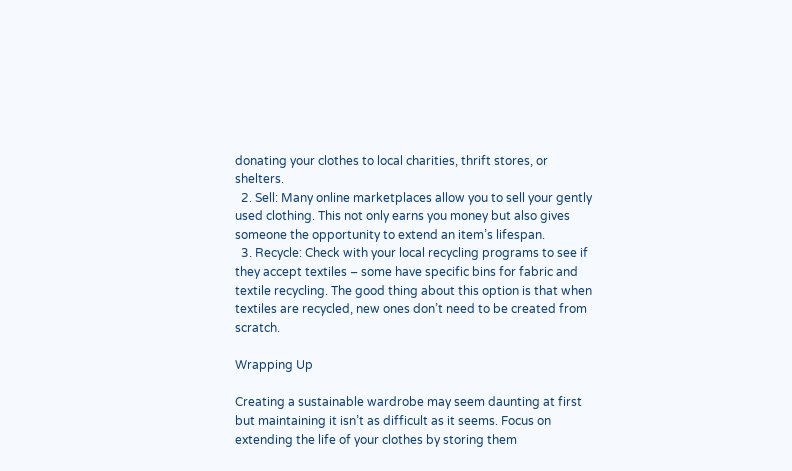donating your clothes to local charities, thrift stores, or shelters.
  2. Sell: Many online marketplaces allow you to sell your gently used clothing. This not only earns you money but also gives someone the opportunity to extend an item’s lifespan.
  3. Recycle: Check with your local recycling programs to see if they accept textiles – some have specific bins for fabric and textile recycling. The good thing about this option is that when textiles are recycled, new ones don’t need to be created from scratch.

Wrapping Up

Creating a sustainable wardrobe may seem daunting at first but maintaining it isn’t as difficult as it seems. Focus on extending the life of your clothes by storing them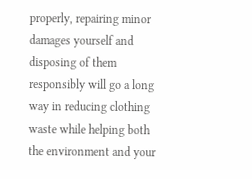properly, repairing minor damages yourself and disposing of them responsibly will go a long way in reducing clothing waste while helping both the environment and your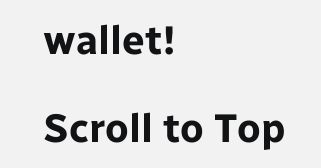wallet!

Scroll to Top